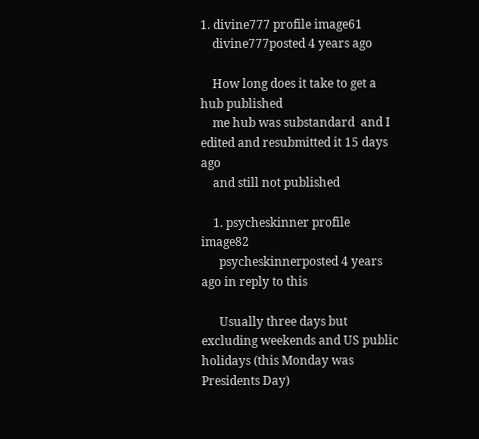1. divine777 profile image61
    divine777posted 4 years ago

    How long does it take to get a hub published
    me hub was substandard  and I edited and resubmitted it 15 days ago
    and still not published

    1. psycheskinner profile image82
      psycheskinnerposted 4 years ago in reply to this

      Usually three days but excluding weekends and US public holidays (this Monday was Presidents Day)